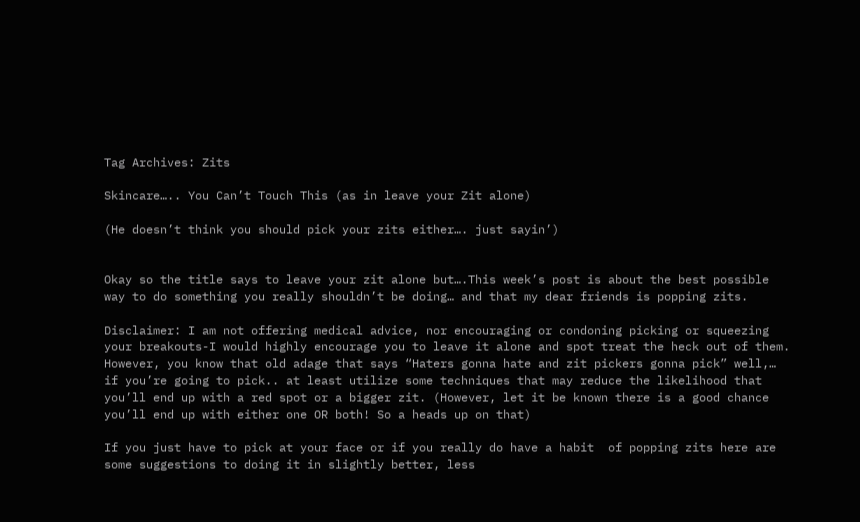Tag Archives: Zits

Skincare….. You Can’t Touch This (as in leave your Zit alone)

(He doesn’t think you should pick your zits either…. just sayin’)


Okay so the title says to leave your zit alone but….This week’s post is about the best possible way to do something you really shouldn’t be doing… and that my dear friends is popping zits.

Disclaimer: I am not offering medical advice, nor encouraging or condoning picking or squeezing your breakouts-I would highly encourage you to leave it alone and spot treat the heck out of them. However, you know that old adage that says “Haters gonna hate and zit pickers gonna pick” well,… if you’re going to pick.. at least utilize some techniques that may reduce the likelihood that you’ll end up with a red spot or a bigger zit. (However, let it be known there is a good chance you’ll end up with either one OR both! So a heads up on that)

If you just have to pick at your face or if you really do have a habit  of popping zits here are some suggestions to doing it in slightly better, less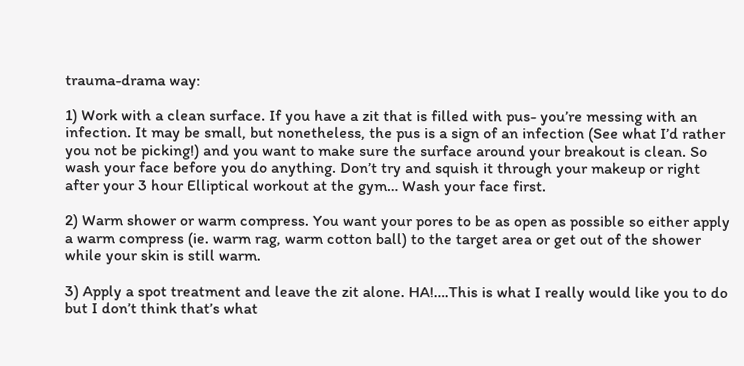trauma-drama way:

1) Work with a clean surface. If you have a zit that is filled with pus- you’re messing with an infection. It may be small, but nonetheless, the pus is a sign of an infection (See what I’d rather you not be picking!) and you want to make sure the surface around your breakout is clean. So wash your face before you do anything. Don’t try and squish it through your makeup or right after your 3 hour Elliptical workout at the gym… Wash your face first.

2) Warm shower or warm compress. You want your pores to be as open as possible so either apply a warm compress (ie. warm rag, warm cotton ball) to the target area or get out of the shower while your skin is still warm.

3) Apply a spot treatment and leave the zit alone. HA!….This is what I really would like you to do but I don’t think that’s what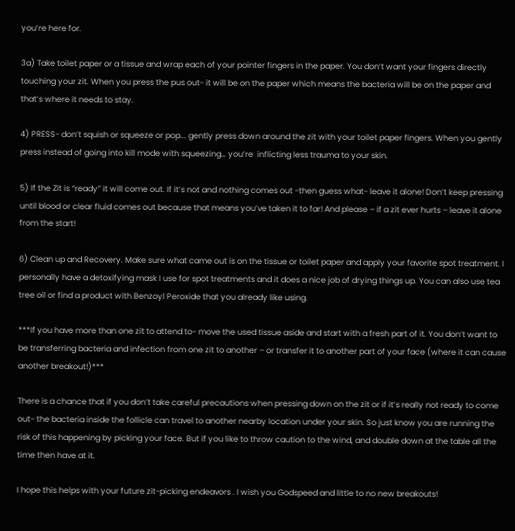you’re here for.

3a) Take toilet paper or a tissue and wrap each of your pointer fingers in the paper. You don’t want your fingers directly touching your zit. When you press the pus out- it will be on the paper which means the bacteria will be on the paper and that’s where it needs to stay.

4) PRESS- don’t squish or squeeze or pop... gently press down around the zit with your toilet paper fingers. When you gently press instead of going into kill mode with squeezing… you’re  inflicting less trauma to your skin.

5) If the Zit is “ready” it will come out. If it’s not and nothing comes out -then guess what- leave it alone! Don’t keep pressing until blood or clear fluid comes out because that means you’ve taken it to far! And please – if a zit ever hurts – leave it alone from the start!

6) Clean up and Recovery. Make sure what came out is on the tissue or toilet paper and apply your favorite spot treatment. I personally have a detoxifying mask I use for spot treatments and it does a nice job of drying things up. You can also use tea tree oil or find a product with Benzoyl Peroxide that you already like using.

***If you have more than one zit to attend to- move the used tissue aside and start with a fresh part of it. You don’t want to be transferring bacteria and infection from one zit to another – or transfer it to another part of your face (where it can cause another breakout!)***

There is a chance that if you don’t take careful precautions when pressing down on the zit or if it’s really not ready to come out- the bacteria inside the follicle can travel to another nearby location under your skin. So just know you are running the risk of this happening by picking your face. But if you like to throw caution to the wind, and double down at the table all the time then have at it.

I hope this helps with your future zit-picking endeavors . I wish you Godspeed and little to no new breakouts!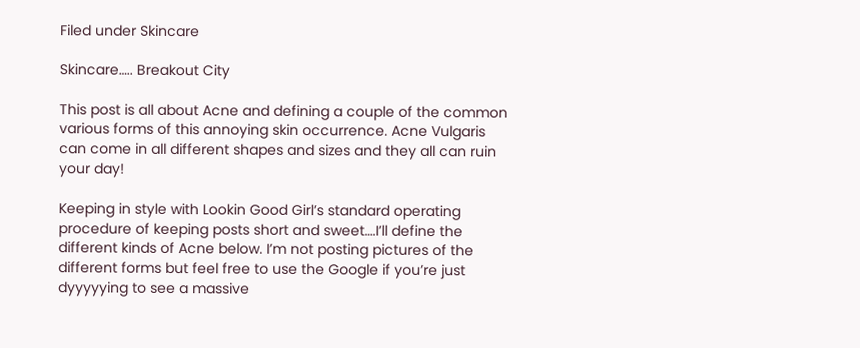Filed under Skincare

Skincare….. Breakout City

This post is all about Acne and defining a couple of the common various forms of this annoying skin occurrence. Acne Vulgaris can come in all different shapes and sizes and they all can ruin your day!

Keeping in style with Lookin Good Girl’s standard operating procedure of keeping posts short and sweet….I’ll define the different kinds of Acne below. I’m not posting pictures of the different forms but feel free to use the Google if you’re just dyyyyying to see a massive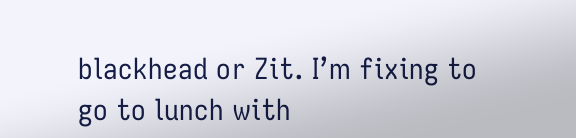blackhead or Zit. I’m fixing to go to lunch with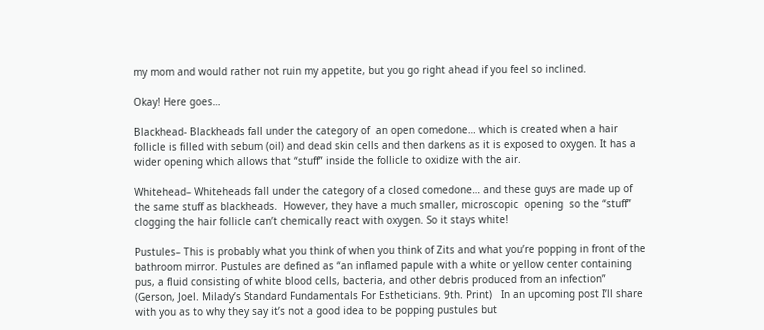my mom and would rather not ruin my appetite, but you go right ahead if you feel so inclined.

Okay! Here goes…

Blackhead- Blackheads fall under the category of  an open comedone… which is created when a hair follicle is filled with sebum (oil) and dead skin cells and then darkens as it is exposed to oxygen. It has a wider opening which allows that “stuff” inside the follicle to oxidize with the air.

Whitehead– Whiteheads fall under the category of a closed comedone… and these guys are made up of the same stuff as blackheads.  However, they have a much smaller, microscopic  opening  so the “stuff” clogging the hair follicle can’t chemically react with oxygen. So it stays white!

Pustules– This is probably what you think of when you think of Zits and what you’re popping in front of the bathroom mirror. Pustules are defined as “an inflamed papule with a white or yellow center containing pus, a fluid consisting of white blood cells, bacteria, and other debris produced from an infection” (Gerson, Joel. Milady’s Standard Fundamentals For Estheticians. 9th. Print)   In an upcoming post I’ll share with you as to why they say it’s not a good idea to be popping pustules but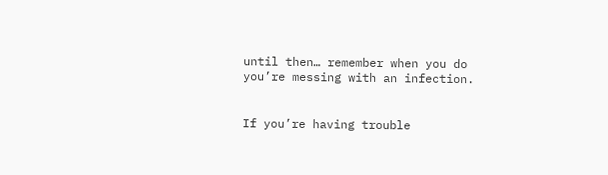until then… remember when you do you’re messing with an infection.


If you’re having trouble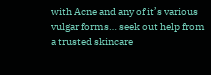with Acne and any of it’s various vulgar forms… seek out help from a trusted skincare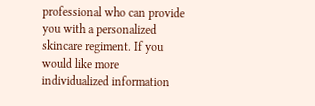professional who can provide you with a personalized skincare regiment. If you would like more individualized information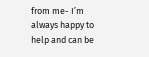from me- I’m always happy to help and can be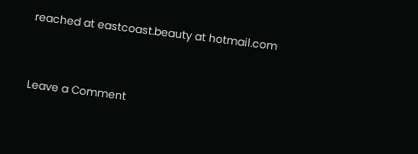reached at eastcoast.beauty at hotmail.com


Leave a Comment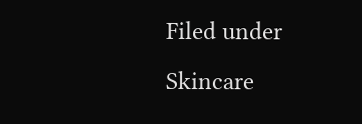Filed under Skincare